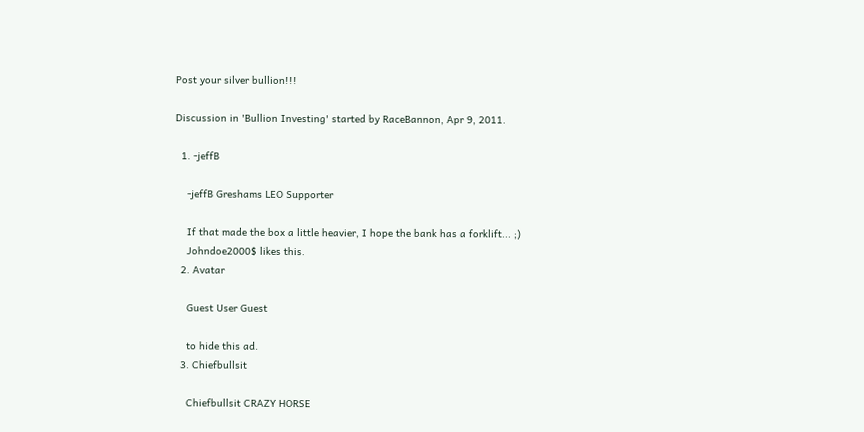Post your silver bullion!!!

Discussion in 'Bullion Investing' started by RaceBannon, Apr 9, 2011.

  1. -jeffB

    -jeffB Greshams LEO Supporter

    If that made the box a little heavier, I hope the bank has a forklift... ;)
    Johndoe2000$ likes this.
  2. Avatar

    Guest User Guest

    to hide this ad.
  3. Chiefbullsit

    Chiefbullsit CRAZY HORSE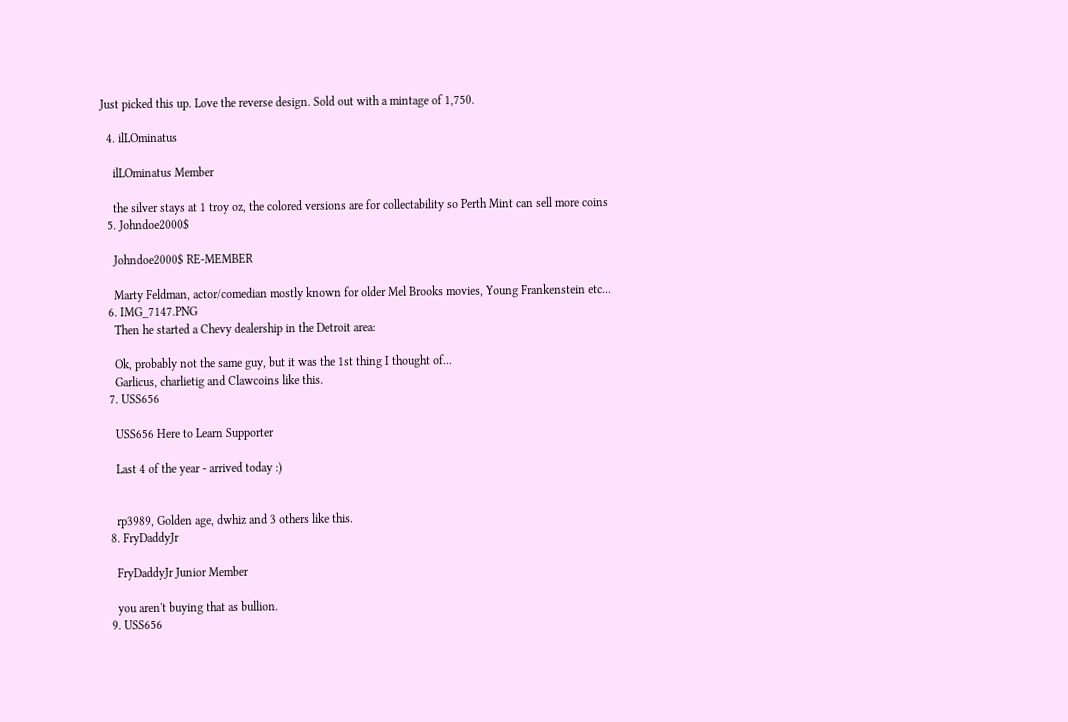Just picked this up. Love the reverse design. Sold out with a mintage of 1,750.

  4. ilLOminatus

    ilLOminatus Member

    the silver stays at 1 troy oz, the colored versions are for collectability so Perth Mint can sell more coins
  5. Johndoe2000$

    Johndoe2000$ RE-MEMBER

    Marty Feldman, actor/comedian mostly known for older Mel Brooks movies, Young Frankenstein etc...
  6. IMG_7147.PNG
    Then he started a Chevy dealership in the Detroit area:

    Ok, probably not the same guy, but it was the 1st thing I thought of...
    Garlicus, charlietig and Clawcoins like this.
  7. USS656

    USS656 Here to Learn Supporter

    Last 4 of the year - arrived today :)


    rp3989, Golden age, dwhiz and 3 others like this.
  8. FryDaddyJr

    FryDaddyJr Junior Member

    you aren't buying that as bullion.
  9. USS656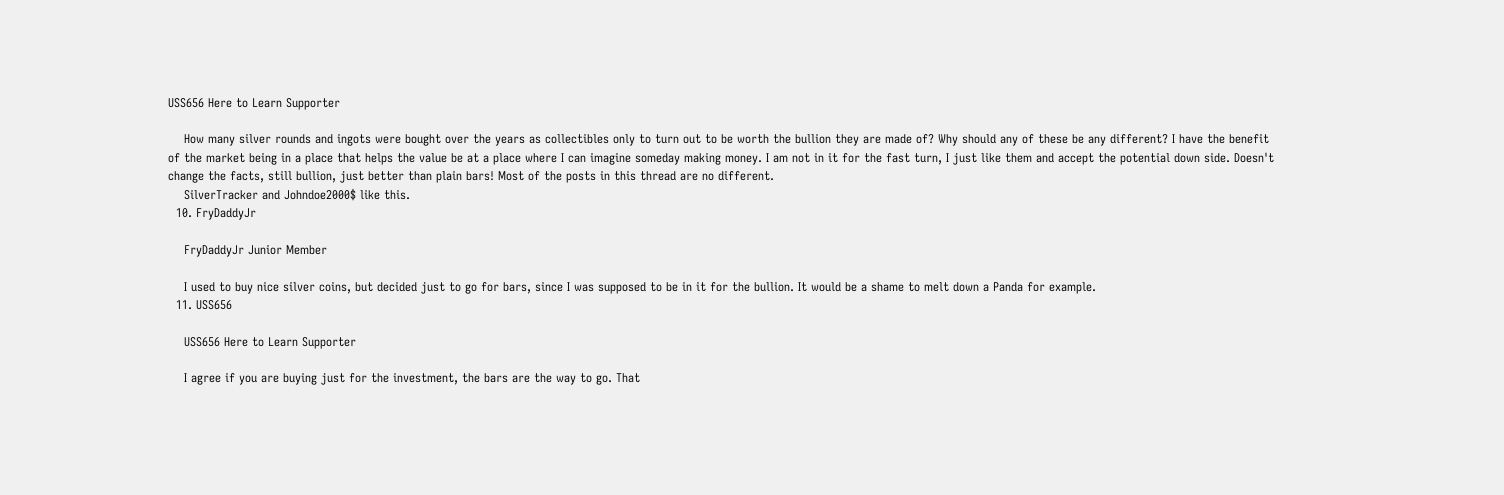USS656 Here to Learn Supporter

    How many silver rounds and ingots were bought over the years as collectibles only to turn out to be worth the bullion they are made of? Why should any of these be any different? I have the benefit of the market being in a place that helps the value be at a place where I can imagine someday making money. I am not in it for the fast turn, I just like them and accept the potential down side. Doesn't change the facts, still bullion, just better than plain bars! Most of the posts in this thread are no different.
    SilverTracker and Johndoe2000$ like this.
  10. FryDaddyJr

    FryDaddyJr Junior Member

    I used to buy nice silver coins, but decided just to go for bars, since I was supposed to be in it for the bullion. It would be a shame to melt down a Panda for example.
  11. USS656

    USS656 Here to Learn Supporter

    I agree if you are buying just for the investment, the bars are the way to go. That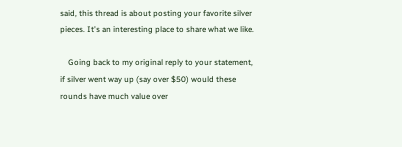said, this thread is about posting your favorite silver pieces. It's an interesting place to share what we like.

    Going back to my original reply to your statement, if silver went way up (say over $50) would these rounds have much value over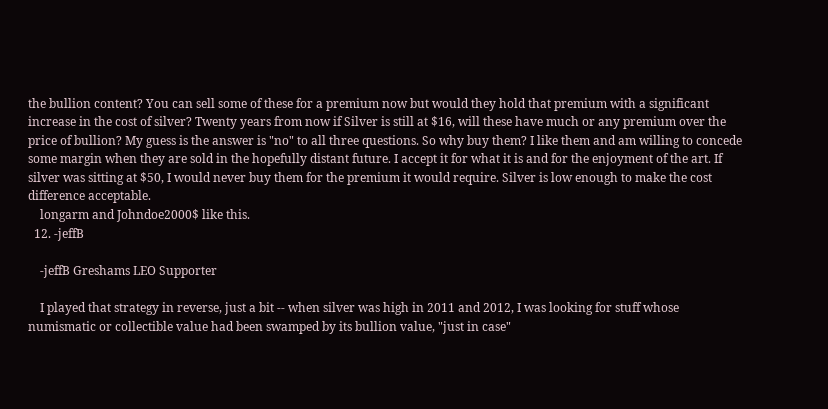the bullion content? You can sell some of these for a premium now but would they hold that premium with a significant increase in the cost of silver? Twenty years from now if Silver is still at $16, will these have much or any premium over the price of bullion? My guess is the answer is "no" to all three questions. So why buy them? I like them and am willing to concede some margin when they are sold in the hopefully distant future. I accept it for what it is and for the enjoyment of the art. If silver was sitting at $50, I would never buy them for the premium it would require. Silver is low enough to make the cost difference acceptable.
    longarm and Johndoe2000$ like this.
  12. -jeffB

    -jeffB Greshams LEO Supporter

    I played that strategy in reverse, just a bit -- when silver was high in 2011 and 2012, I was looking for stuff whose numismatic or collectible value had been swamped by its bullion value, "just in case"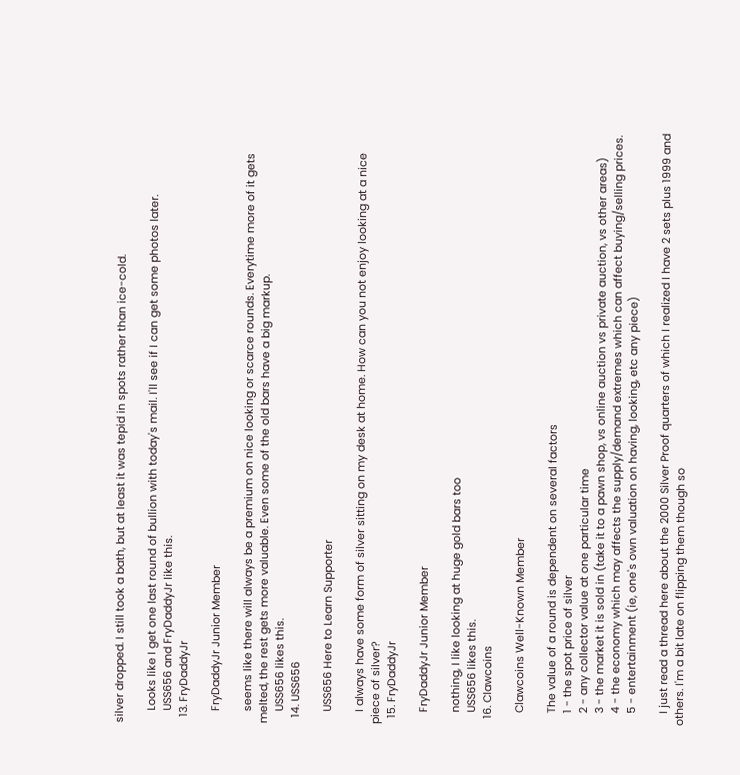silver dropped. I still took a bath, but at least it was tepid in spots rather than ice-cold.

    Looks like I get one last round of bullion with today's mail. I'll see if I can get some photos later.
    USS656 and FryDaddyJr like this.
  13. FryDaddyJr

    FryDaddyJr Junior Member

    seems like there will always be a premium on nice looking or scarce rounds. Everytime more of it gets melted, the rest gets more valuable. Even some of the old bars have a big markup.
    USS656 likes this.
  14. USS656

    USS656 Here to Learn Supporter

    I always have some form of silver sitting on my desk at home. How can you not enjoy looking at a nice piece of silver?
  15. FryDaddyJr

    FryDaddyJr Junior Member

    nothing, I like looking at huge gold bars too
    USS656 likes this.
  16. Clawcoins

    Clawcoins Well-Known Member

    The value of a round is dependent on several factors
    1 - the spot price of silver
    2 - any collector value at one particular time
    3 - the market it is sold in (take it to a pawn shop, vs online auction vs private auction, vs other areas)
    4 - the economy which may affects the supply/demand extremes which can affect buying/selling prices.
    5 - entertainment (ie, one's own valuation on having, looking, etc any piece)

    I just read a thread here about the 2000 Silver Proof quarters of which I realized I have 2 sets plus 1999 and others. I'm a bit late on flipping them though so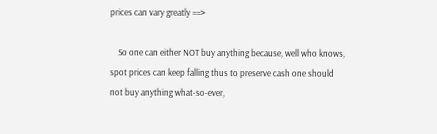prices can vary greatly ==>

    So one can either NOT buy anything because, well who knows, spot prices can keep falling thus to preserve cash one should not buy anything what-so-ever,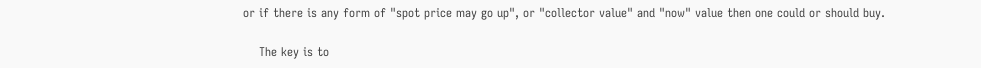or if there is any form of "spot price may go up", or "collector value" and "now" value then one could or should buy.

    The key is to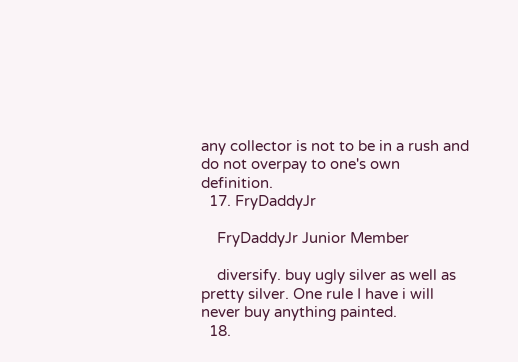any collector is not to be in a rush and do not overpay to one's own definition.
  17. FryDaddyJr

    FryDaddyJr Junior Member

    diversify. buy ugly silver as well as pretty silver. One rule I have i will never buy anything painted.
  18.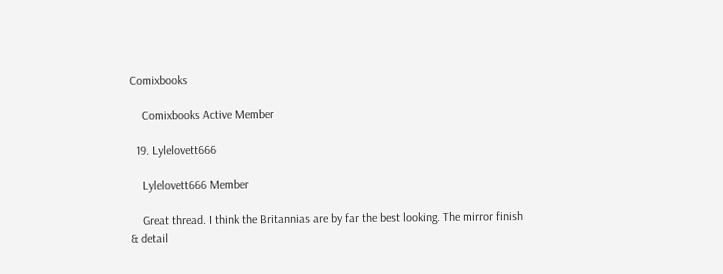Comixbooks

    Comixbooks Active Member

  19. Lylelovett666

    Lylelovett666 Member

    Great thread. I think the Britannias are by far the best looking. The mirror finish & detail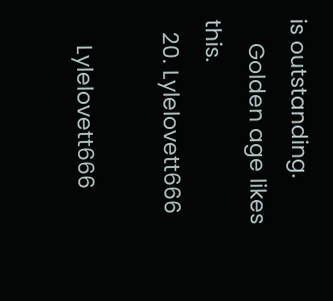is outstanding.
    Golden age likes this.
  20. Lylelovett666

    Lylelovett666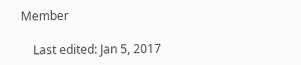Member

    Last edited: Jan 5, 2017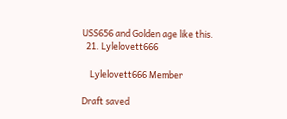USS656 and Golden age like this.
  21. Lylelovett666

    Lylelovett666 Member

Draft saved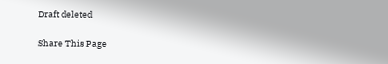Draft deleted

Share This Page